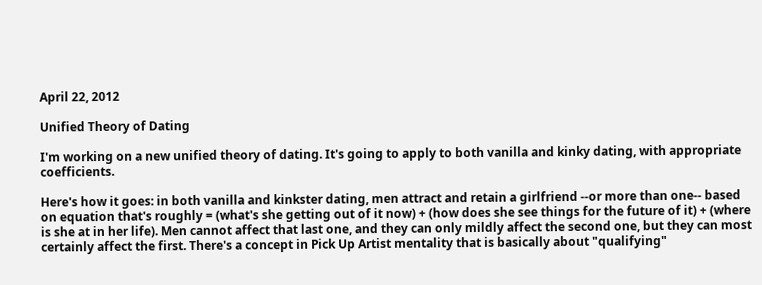April 22, 2012

Unified Theory of Dating

I'm working on a new unified theory of dating. It's going to apply to both vanilla and kinky dating, with appropriate coefficients.

Here's how it goes: in both vanilla and kinkster dating, men attract and retain a girlfriend --or more than one-- based on equation that's roughly = (what's she getting out of it now) + (how does she see things for the future of it) + (where is she at in her life). Men cannot affect that last one, and they can only mildly affect the second one, but they can most certainly affect the first. There's a concept in Pick Up Artist mentality that is basically about "qualifying"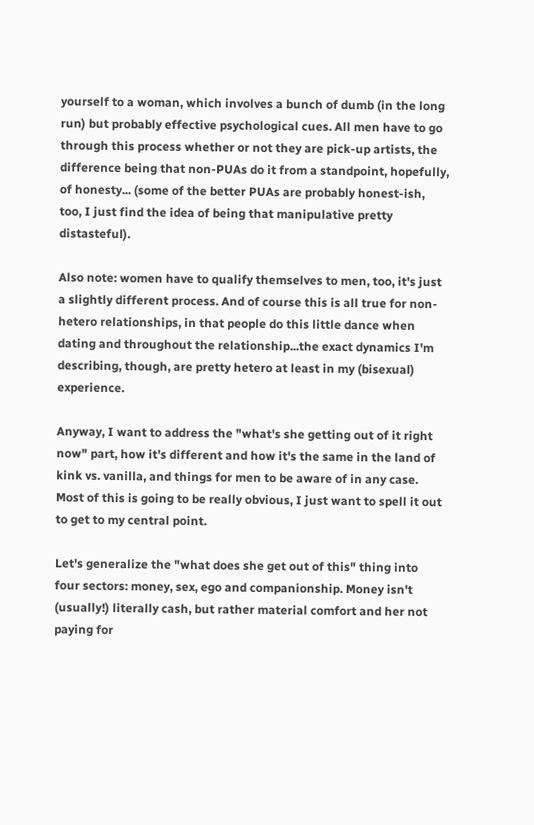yourself to a woman, which involves a bunch of dumb (in the long run) but probably effective psychological cues. All men have to go through this process whether or not they are pick-up artists, the difference being that non-PUAs do it from a standpoint, hopefully, of honesty... (some of the better PUAs are probably honest-ish, too, I just find the idea of being that manipulative pretty distasteful).

Also note: women have to qualify themselves to men, too, it's just a slightly different process. And of course this is all true for non-hetero relationships, in that people do this little dance when dating and throughout the relationship...the exact dynamics I'm describing, though, are pretty hetero at least in my (bisexual) experience.

Anyway, I want to address the "what's she getting out of it right now" part, how it's different and how it's the same in the land of kink vs. vanilla, and things for men to be aware of in any case. Most of this is going to be really obvious, I just want to spell it out to get to my central point.

Let's generalize the "what does she get out of this" thing into four sectors: money, sex, ego and companionship. Money isn't (usually!) literally cash, but rather material comfort and her not paying for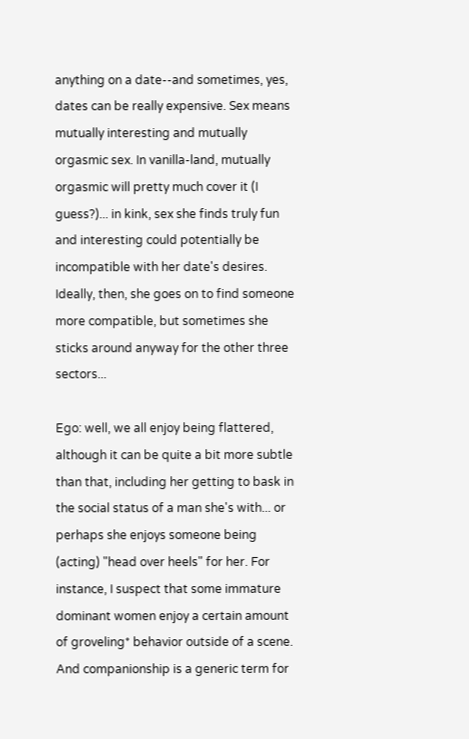anything on a date--and sometimes, yes, dates can be really expensive. Sex means mutually interesting and mutually orgasmic sex. In vanilla-land, mutually orgasmic will pretty much cover it (I guess?)... in kink, sex she finds truly fun and interesting could potentially be incompatible with her date's desires. Ideally, then, she goes on to find someone more compatible, but sometimes she sticks around anyway for the other three sectors...

Ego: well, we all enjoy being flattered, although it can be quite a bit more subtle than that, including her getting to bask in the social status of a man she's with... or perhaps she enjoys someone being (acting) "head over heels" for her. For instance, I suspect that some immature dominant women enjoy a certain amount of groveling* behavior outside of a scene. And companionship is a generic term for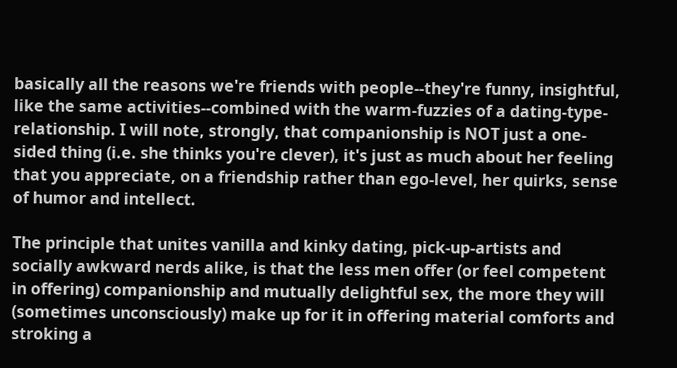basically all the reasons we're friends with people--they're funny, insightful, like the same activities--combined with the warm-fuzzies of a dating-type-relationship. I will note, strongly, that companionship is NOT just a one-sided thing (i.e. she thinks you're clever), it's just as much about her feeling that you appreciate, on a friendship rather than ego-level, her quirks, sense of humor and intellect.

The principle that unites vanilla and kinky dating, pick-up-artists and socially awkward nerds alike, is that the less men offer (or feel competent in offering) companionship and mutually delightful sex, the more they will (sometimes unconsciously) make up for it in offering material comforts and stroking a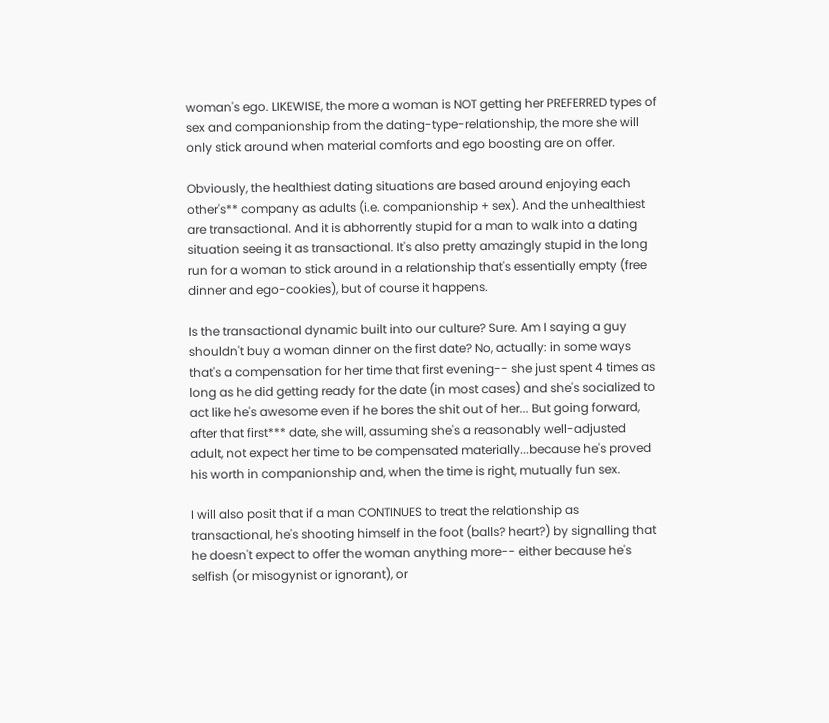woman's ego. LIKEWISE, the more a woman is NOT getting her PREFERRED types of sex and companionship from the dating-type-relationship, the more she will only stick around when material comforts and ego boosting are on offer.

Obviously, the healthiest dating situations are based around enjoying each other's** company as adults (i.e. companionship + sex). And the unhealthiest are transactional. And it is abhorrently stupid for a man to walk into a dating situation seeing it as transactional. It's also pretty amazingly stupid in the long run for a woman to stick around in a relationship that's essentially empty (free dinner and ego-cookies), but of course it happens.

Is the transactional dynamic built into our culture? Sure. Am I saying a guy shouldn't buy a woman dinner on the first date? No, actually: in some ways that's a compensation for her time that first evening-- she just spent 4 times as long as he did getting ready for the date (in most cases) and she's socialized to act like he's awesome even if he bores the shit out of her... But going forward, after that first*** date, she will, assuming she's a reasonably well-adjusted adult, not expect her time to be compensated materially...because he's proved his worth in companionship and, when the time is right, mutually fun sex.

I will also posit that if a man CONTINUES to treat the relationship as transactional, he's shooting himself in the foot (balls? heart?) by signalling that he doesn't expect to offer the woman anything more-- either because he's selfish (or misogynist or ignorant), or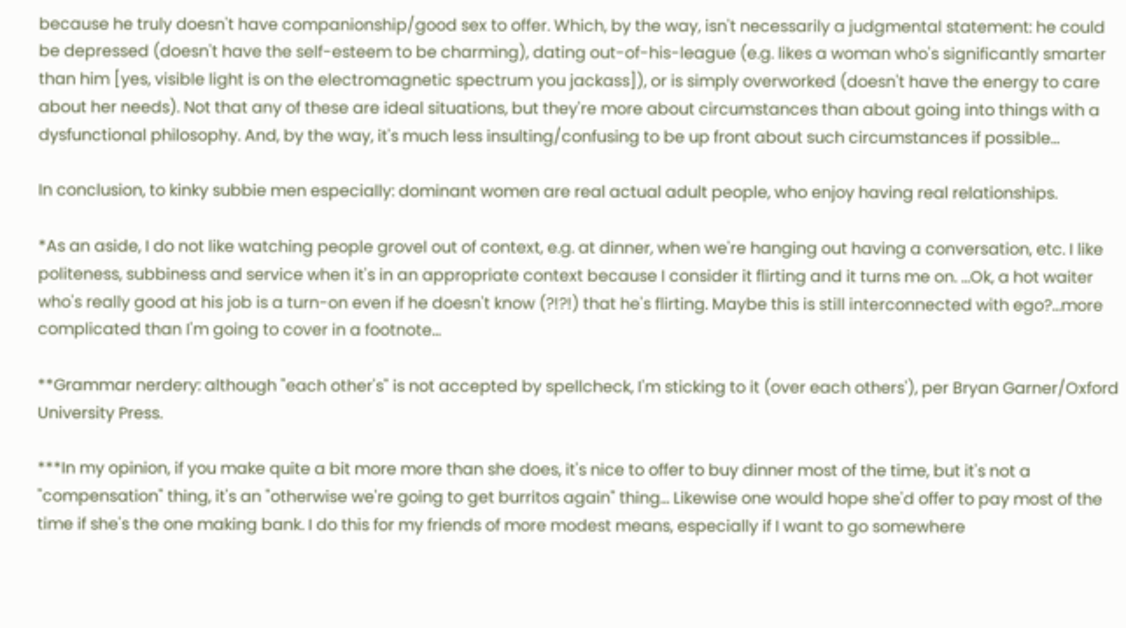because he truly doesn't have companionship/good sex to offer. Which, by the way, isn't necessarily a judgmental statement: he could be depressed (doesn't have the self-esteem to be charming), dating out-of-his-league (e.g. likes a woman who's significantly smarter than him [yes, visible light is on the electromagnetic spectrum you jackass]), or is simply overworked (doesn't have the energy to care about her needs). Not that any of these are ideal situations, but they're more about circumstances than about going into things with a dysfunctional philosophy. And, by the way, it's much less insulting/confusing to be up front about such circumstances if possible...

In conclusion, to kinky subbie men especially: dominant women are real actual adult people, who enjoy having real relationships.

*As an aside, I do not like watching people grovel out of context, e.g. at dinner, when we're hanging out having a conversation, etc. I like politeness, subbiness and service when it's in an appropriate context because I consider it flirting and it turns me on. ...Ok, a hot waiter who's really good at his job is a turn-on even if he doesn't know (?!?!) that he's flirting. Maybe this is still interconnected with ego?...more complicated than I'm going to cover in a footnote...

**Grammar nerdery: although "each other's" is not accepted by spellcheck, I'm sticking to it (over each others'), per Bryan Garner/Oxford University Press.

***In my opinion, if you make quite a bit more more than she does, it's nice to offer to buy dinner most of the time, but it's not a "compensation" thing, it's an "otherwise we're going to get burritos again" thing... Likewise one would hope she'd offer to pay most of the time if she's the one making bank. I do this for my friends of more modest means, especially if I want to go somewhere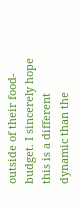outside of their food-budget. I sincerely hope this is a different dynamic than the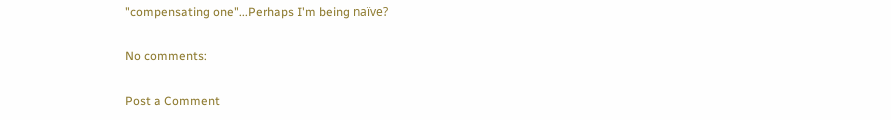"compensating one"...Perhaps I'm being naïve?

No comments:

Post a Comment